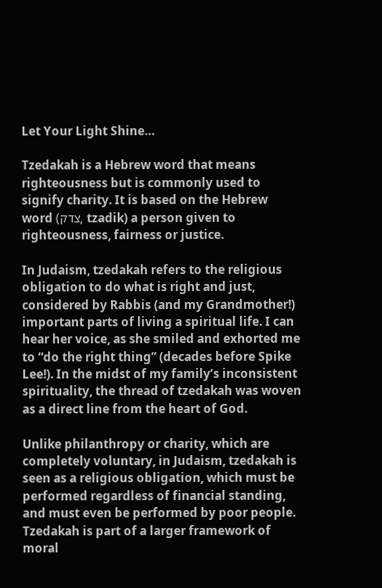Let Your Light Shine…

Tzedakah is a Hebrew word that means righteousness but is commonly used to signify charity. It is based on the Hebrew word (צדק, tzadik) a person given to righteousness, fairness or justice.

In Judaism, tzedakah refers to the religious obligation to do what is right and just, considered by Rabbis (and my Grandmother!) important parts of living a spiritual life. I can hear her voice, as she smiled and exhorted me to “do the right thing” (decades before Spike Lee!). In the midst of my family’s inconsistent spirituality, the thread of tzedakah was woven as a direct line from the heart of God.

Unlike philanthropy or charity, which are completely voluntary, in Judaism, tzedakah is seen as a religious obligation, which must be performed regardless of financial standing, and must even be performed by poor people. Tzedakah is part of a larger framework of moral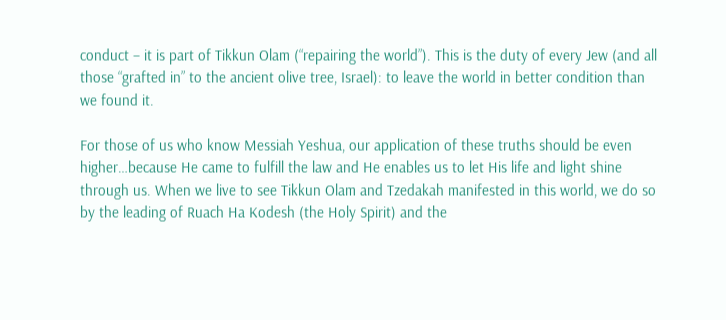conduct – it is part of Tikkun Olam (“repairing the world”). This is the duty of every Jew (and all those “grafted in” to the ancient olive tree, Israel): to leave the world in better condition than we found it.

For those of us who know Messiah Yeshua, our application of these truths should be even higher…because He came to fulfill the law and He enables us to let His life and light shine through us. When we live to see Tikkun Olam and Tzedakah manifested in this world, we do so by the leading of Ruach Ha Kodesh (the Holy Spirit) and the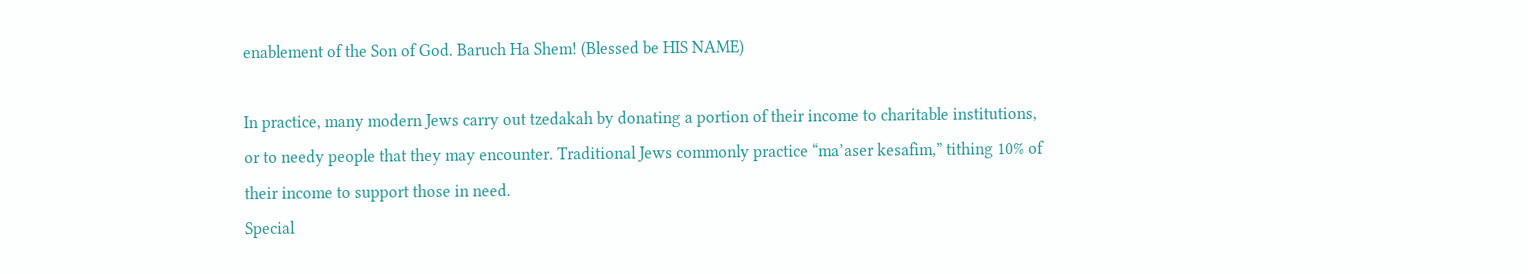enablement of the Son of God. Baruch Ha Shem! (Blessed be HIS NAME)

In practice, many modern Jews carry out tzedakah by donating a portion of their income to charitable institutions, or to needy people that they may encounter. Traditional Jews commonly practice “ma’aser kesafim,” tithing 10% of their income to support those in need.
Special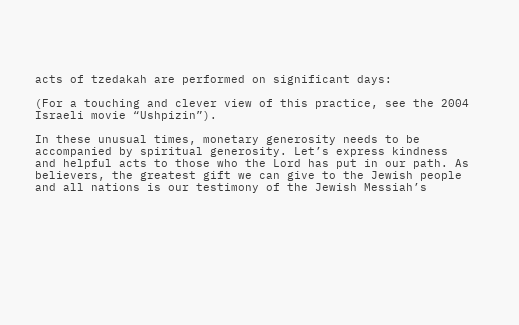acts of tzedakah are performed on significant days:

(For a touching and clever view of this practice, see the 2004 Israeli movie “Ushpizin”).

In these unusual times, monetary generosity needs to be accompanied by spiritual generosity. Let’s express kindness and helpful acts to those who the Lord has put in our path. As believers, the greatest gift we can give to the Jewish people and all nations is our testimony of the Jewish Messiah’s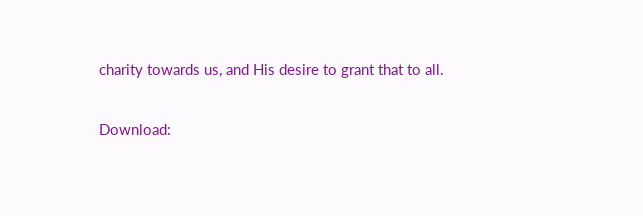charity towards us, and His desire to grant that to all.

Download: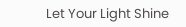Let Your Light Shine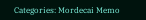Categories: Mordecai Memo